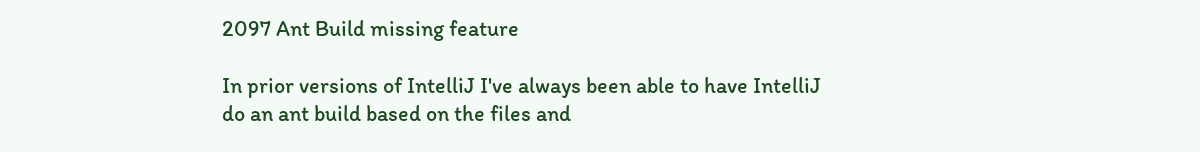2097 Ant Build missing feature

In prior versions of IntelliJ I've always been able to have IntelliJ do an ant build based on the files and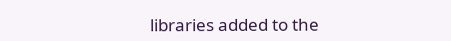libraries added to the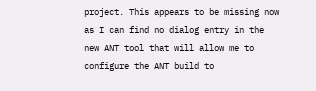project. This appears to be missing now as I can find no dialog entry in the new ANT tool that will allow me to configure the ANT build to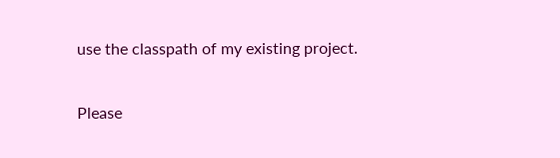use the classpath of my existing project.

Please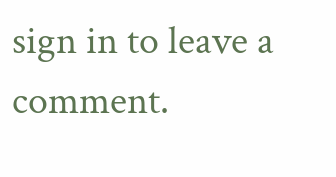sign in to leave a comment.